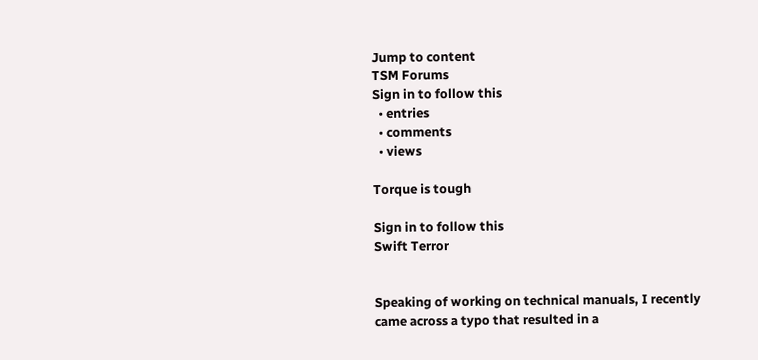Jump to content
TSM Forums
Sign in to follow this
  • entries
  • comments
  • views

Torque is tough

Sign in to follow this
Swift Terror


Speaking of working on technical manuals, I recently came across a typo that resulted in a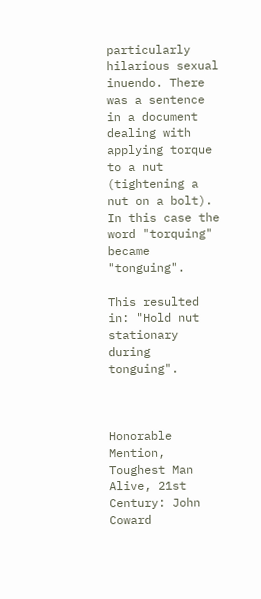particularly hilarious sexual inuendo. There was a sentence in a document dealing with applying torque to a nut (tightening a nut on a bolt). In this case the word "torquing" became "tonguing".

This resulted in: "Hold nut stationary during tonguing".



Honorable Mention, Toughest Man Alive, 21st Century: John Coward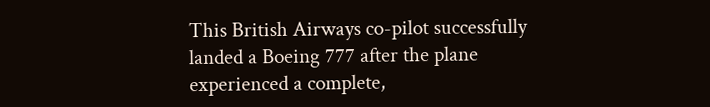This British Airways co-pilot successfully landed a Boeing 777 after the plane experienced a complete,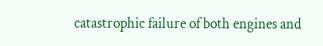catastrophic failure of both engines and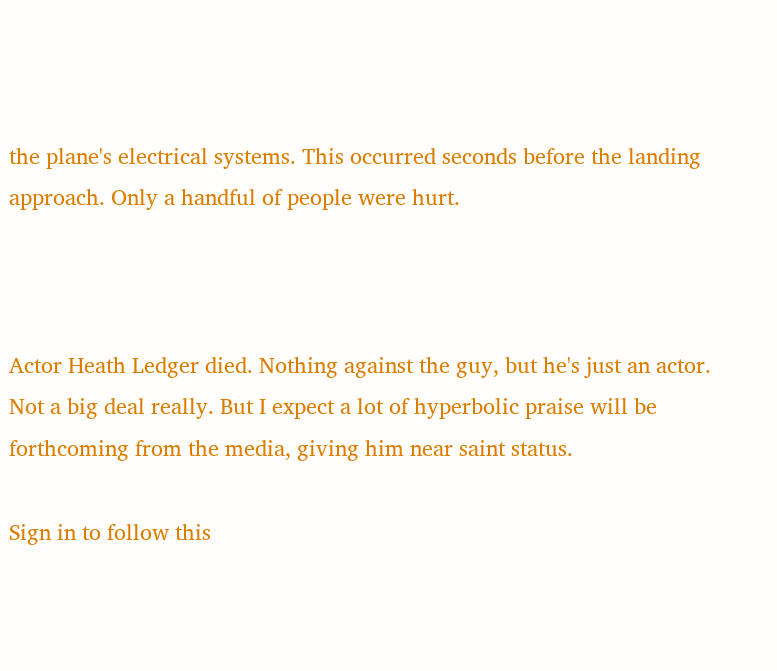the plane's electrical systems. This occurred seconds before the landing approach. Only a handful of people were hurt.



Actor Heath Ledger died. Nothing against the guy, but he's just an actor. Not a big deal really. But I expect a lot of hyperbolic praise will be forthcoming from the media, giving him near saint status.

Sign in to follow this